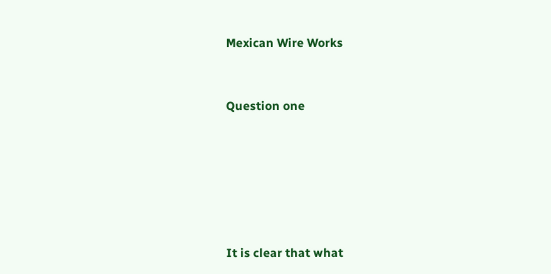Mexican Wire Works


Question one






It is clear that what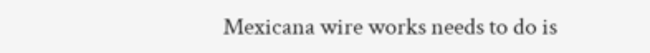Mexicana wire works needs to do is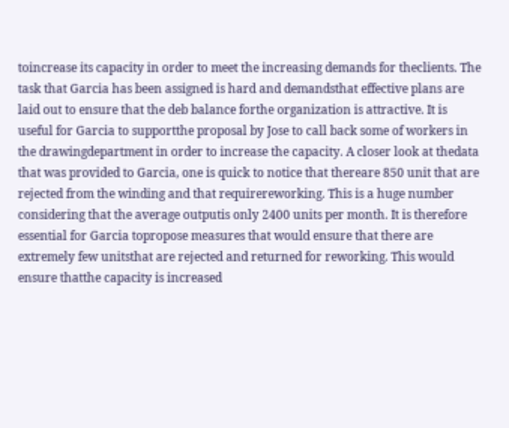toincrease its capacity in order to meet the increasing demands for theclients. The task that Garcia has been assigned is hard and demandsthat effective plans are laid out to ensure that the deb balance forthe organization is attractive. It is useful for Garcia to supportthe proposal by Jose to call back some of workers in the drawingdepartment in order to increase the capacity. A closer look at thedata that was provided to Garcia, one is quick to notice that thereare 850 unit that are rejected from the winding and that requirereworking. This is a huge number considering that the average outputis only 2400 units per month. It is therefore essential for Garcia topropose measures that would ensure that there are extremely few unitsthat are rejected and returned for reworking. This would ensure thatthe capacity is increased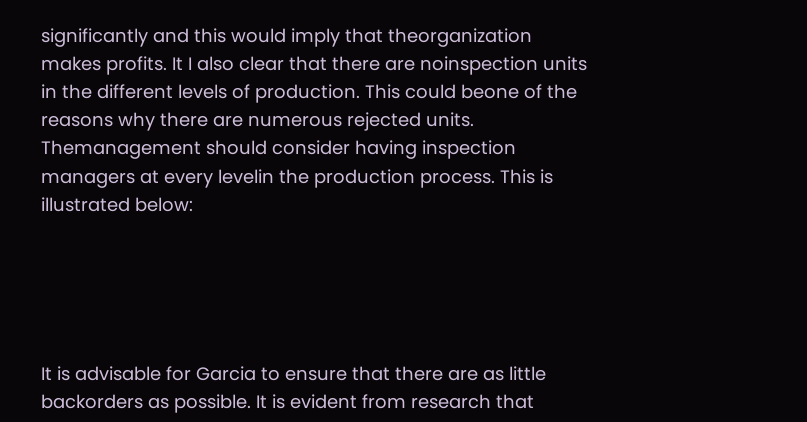significantly and this would imply that theorganization makes profits. It I also clear that there are noinspection units in the different levels of production. This could beone of the reasons why there are numerous rejected units. Themanagement should consider having inspection managers at every levelin the production process. This is illustrated below:





It is advisable for Garcia to ensure that there are as little backorders as possible. It is evident from research that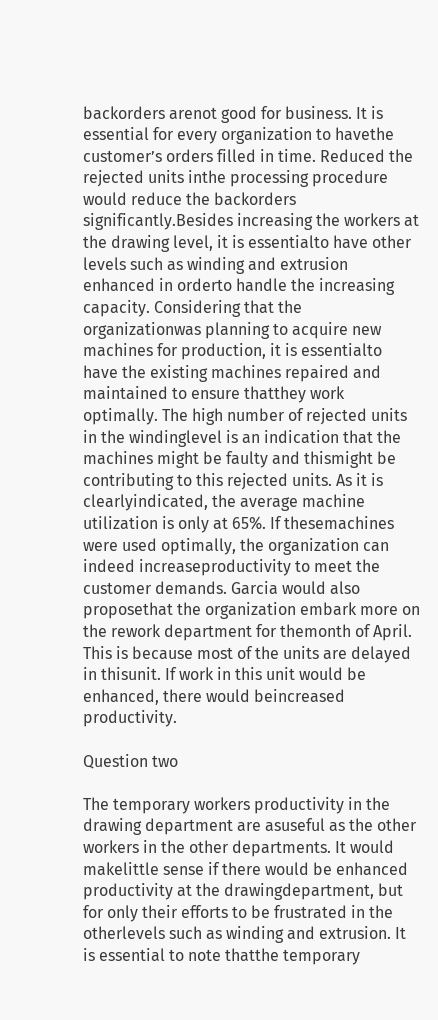backorders arenot good for business. It is essential for every organization to havethe customer’s orders filled in time. Reduced the rejected units inthe processing procedure would reduce the backorders significantly.Besides increasing the workers at the drawing level, it is essentialto have other levels such as winding and extrusion enhanced in orderto handle the increasing capacity. Considering that the organizationwas planning to acquire new machines for production, it is essentialto have the existing machines repaired and maintained to ensure thatthey work optimally. The high number of rejected units in the windinglevel is an indication that the machines might be faulty and thismight be contributing to this rejected units. As it is clearlyindicated, the average machine utilization is only at 65%. If thesemachines were used optimally, the organization can indeed increaseproductivity to meet the customer demands. Garcia would also proposethat the organization embark more on the rework department for themonth of April. This is because most of the units are delayed in thisunit. If work in this unit would be enhanced, there would beincreased productivity.

Question two

The temporary workers productivity in the drawing department are asuseful as the other workers in the other departments. It would makelittle sense if there would be enhanced productivity at the drawingdepartment, but for only their efforts to be frustrated in the otherlevels such as winding and extrusion. It is essential to note thatthe temporary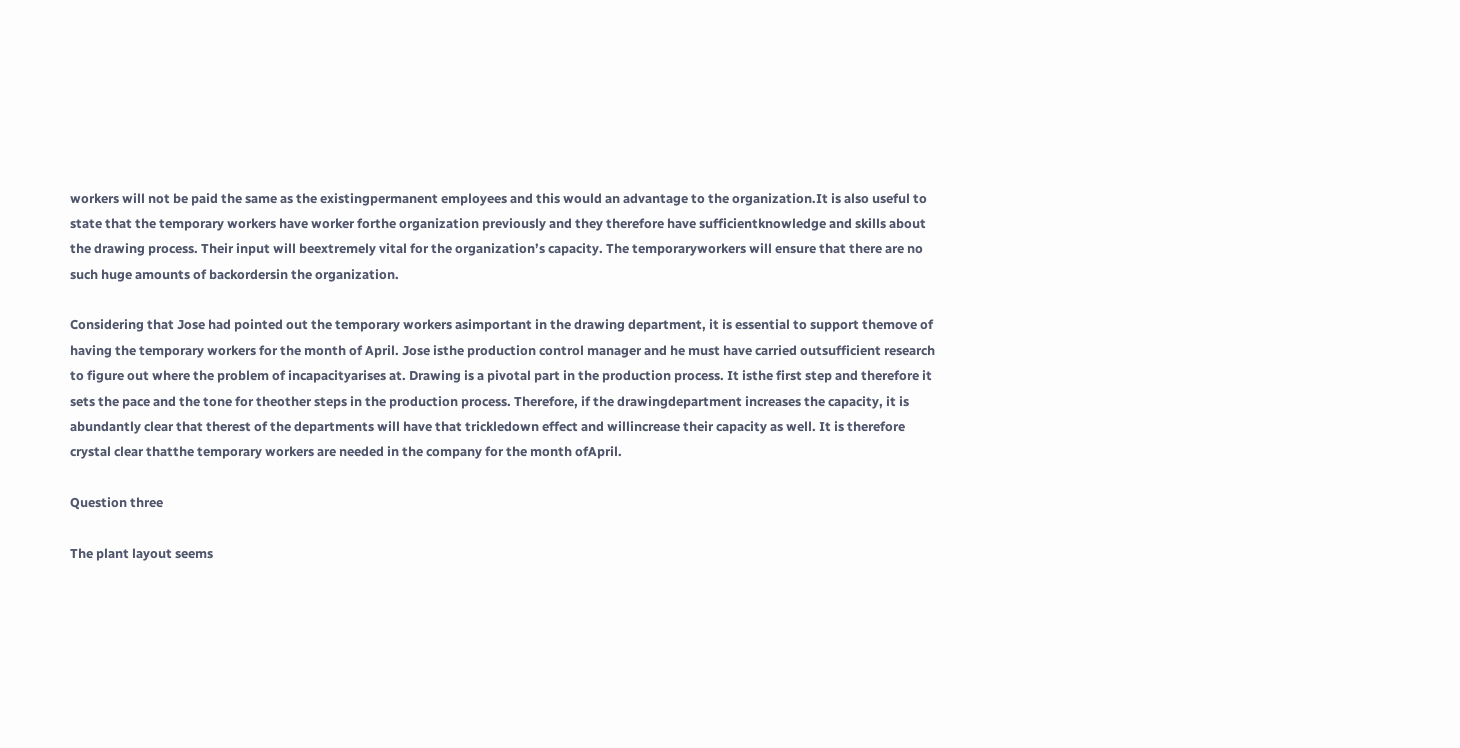workers will not be paid the same as the existingpermanent employees and this would an advantage to the organization.It is also useful to state that the temporary workers have worker forthe organization previously and they therefore have sufficientknowledge and skills about the drawing process. Their input will beextremely vital for the organization’s capacity. The temporaryworkers will ensure that there are no such huge amounts of backordersin the organization.

Considering that Jose had pointed out the temporary workers asimportant in the drawing department, it is essential to support themove of having the temporary workers for the month of April. Jose isthe production control manager and he must have carried outsufficient research to figure out where the problem of incapacityarises at. Drawing is a pivotal part in the production process. It isthe first step and therefore it sets the pace and the tone for theother steps in the production process. Therefore, if the drawingdepartment increases the capacity, it is abundantly clear that therest of the departments will have that trickledown effect and willincrease their capacity as well. It is therefore crystal clear thatthe temporary workers are needed in the company for the month ofApril.

Question three

The plant layout seems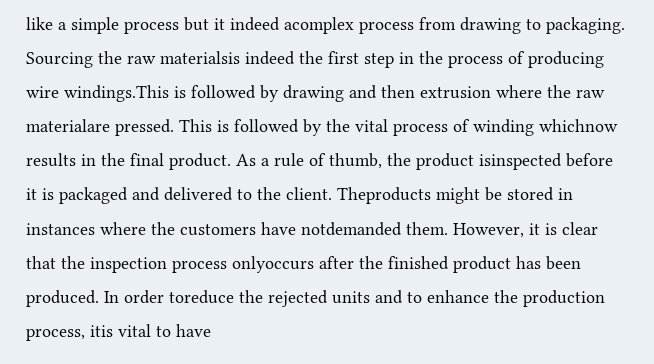like a simple process but it indeed acomplex process from drawing to packaging. Sourcing the raw materialsis indeed the first step in the process of producing wire windings.This is followed by drawing and then extrusion where the raw materialare pressed. This is followed by the vital process of winding whichnow results in the final product. As a rule of thumb, the product isinspected before it is packaged and delivered to the client. Theproducts might be stored in instances where the customers have notdemanded them. However, it is clear that the inspection process onlyoccurs after the finished product has been produced. In order toreduce the rejected units and to enhance the production process, itis vital to have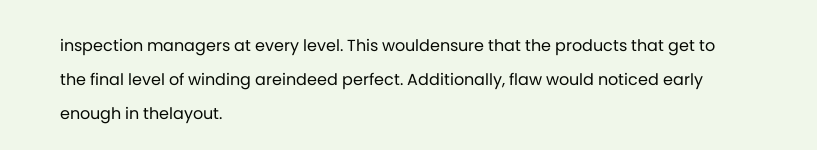inspection managers at every level. This wouldensure that the products that get to the final level of winding areindeed perfect. Additionally, flaw would noticed early enough in thelayout.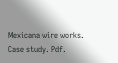Mexicana wire works. Case study. Pdf.